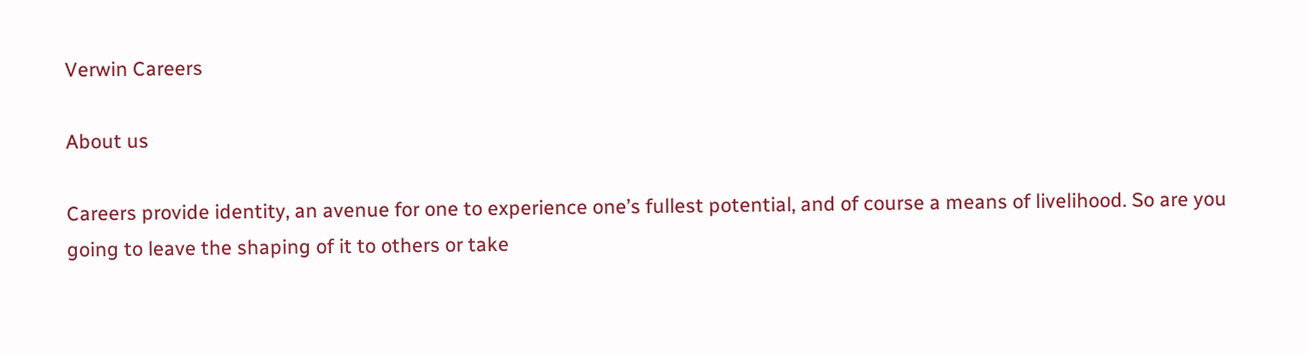Verwin Careers

About us

Careers provide identity, an avenue for one to experience one’s fullest potential, and of course a means of livelihood. So are you going to leave the shaping of it to others or take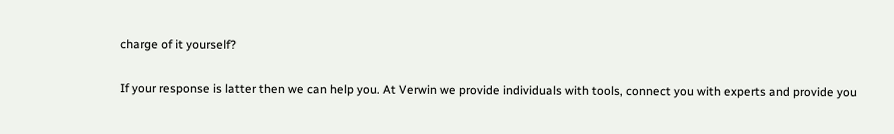charge of it yourself?

If your response is latter then we can help you. At Verwin we provide individuals with tools, connect you with experts and provide you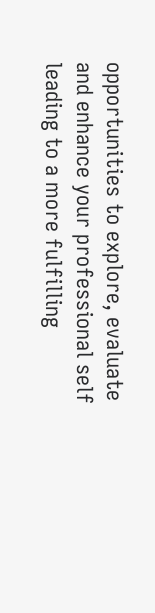opportunities to explore, evaluate and enhance your professional self leading to a more fulfilling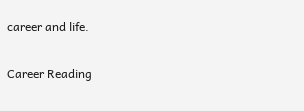career and life.

Career Reading